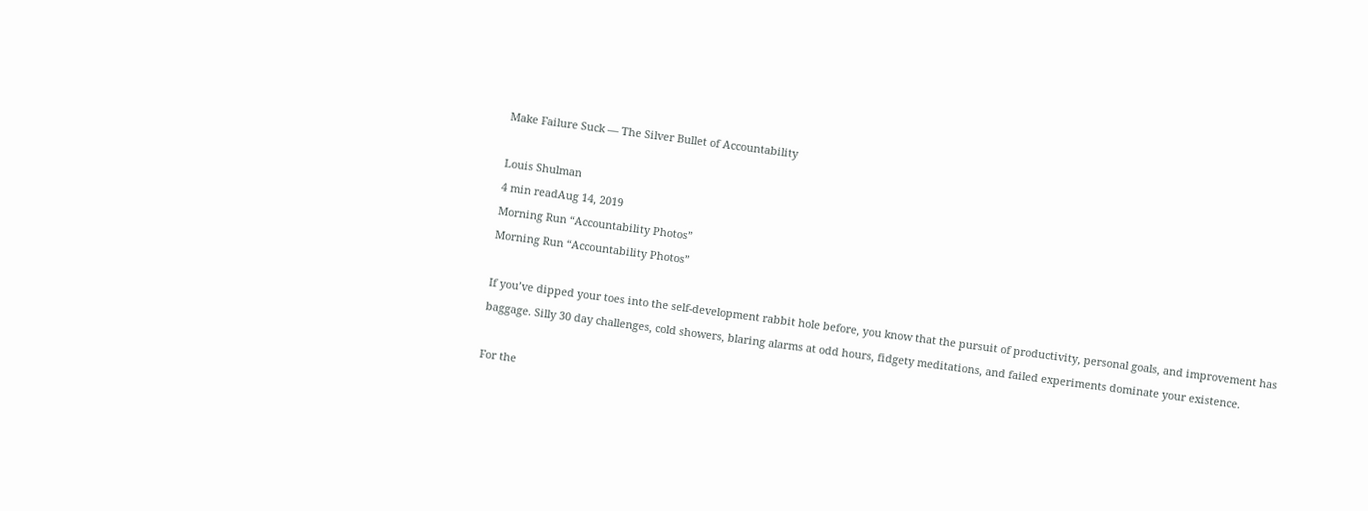Make Failure Suck — The Silver Bullet of Accountability

Louis Shulman
4 min readAug 14, 2019
Morning Run “Accountability Photos”
Morning Run “Accountability Photos”

If you’ve dipped your toes into the self-development rabbit hole before, you know that the pursuit of productivity, personal goals, and improvement has baggage. Silly 30 day challenges, cold showers, blaring alarms at odd hours, fidgety meditations, and failed experiments dominate your existence.

For the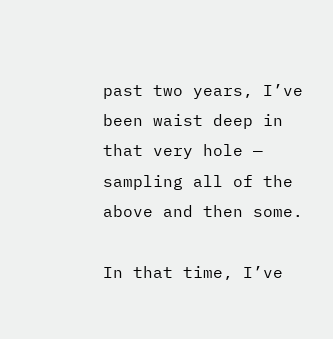past two years, I’ve been waist deep in that very hole — sampling all of the above and then some.

In that time, I’ve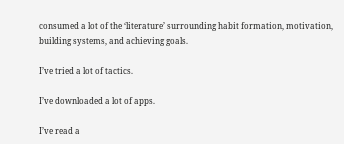consumed a lot of the ‘literature’ surrounding habit formation, motivation, building systems, and achieving goals.

I’ve tried a lot of tactics.

I’ve downloaded a lot of apps.

I’ve read a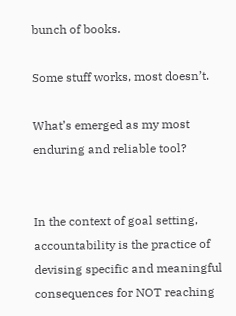bunch of books.

Some stuff works, most doesn’t.

What’s emerged as my most enduring and reliable tool?


In the context of goal setting, accountability is the practice of devising specific and meaningful consequences for NOT reaching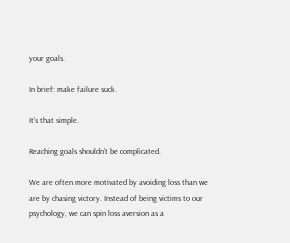your goals.

In brief: make failure suck.

It’s that simple.

Reaching goals shouldn’t be complicated.

We are often more motivated by avoiding loss than we are by chasing victory. Instead of being victims to our psychology, we can spin loss aversion as a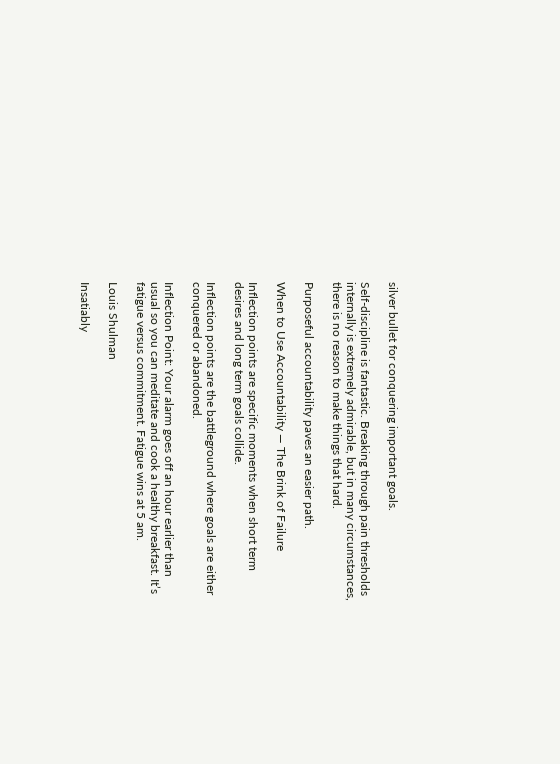silver bullet for conquering important goals.

Self-discipline is fantastic. Breaking through pain thresholds internally is extremely admirable, but in many circumstances, there is no reason to make things that hard.

Purposeful accountability paves an easier path.

When to Use Accountability — The Brink of Failure

Inflection points are specific moments when short term desires and long term goals collide.

Inflection points are the battleground where goals are either conquered or abandoned.

Inflection Point: Your alarm goes off an hour earlier than usual so you can meditate and cook a healthy breakfast. It’s fatigue versus commitment. Fatigue wins at 5 am.

Louis Shulman

Insatiably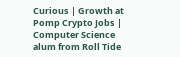Curious | Growth at Pomp Crypto Jobs | Computer Science alum from Roll Tide